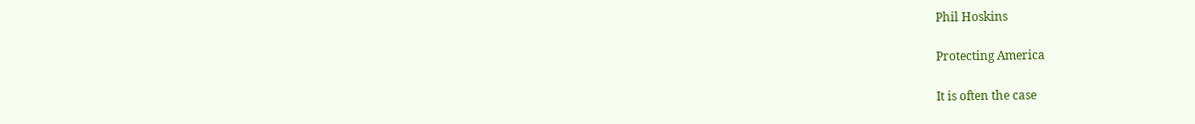Phil Hoskins

Protecting America

It is often the case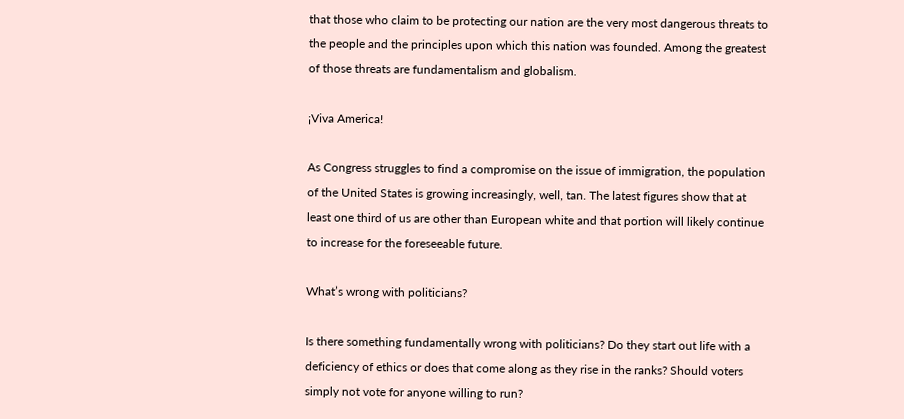that those who claim to be protecting our nation are the very most dangerous threats to the people and the principles upon which this nation was founded. Among the greatest of those threats are fundamentalism and globalism.

¡Viva America!

As Congress struggles to find a compromise on the issue of immigration, the population of the United States is growing increasingly, well, tan. The latest figures show that at least one third of us are other than European white and that portion will likely continue to increase for the foreseeable future.

What’s wrong with politicians?

Is there something fundamentally wrong with politicians? Do they start out life with a deficiency of ethics or does that come along as they rise in the ranks? Should voters simply not vote for anyone willing to run?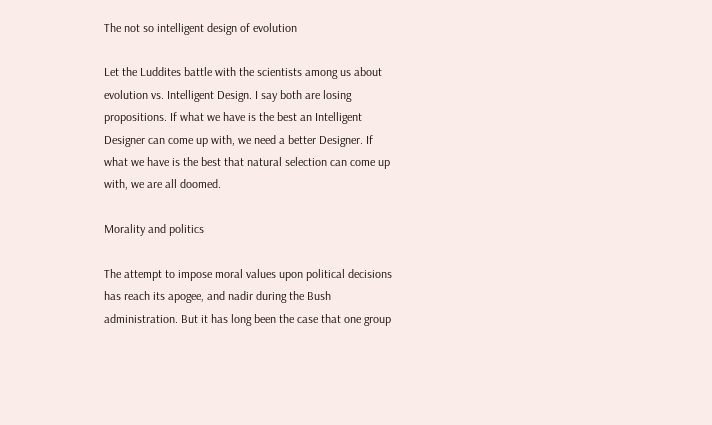The not so intelligent design of evolution

Let the Luddites battle with the scientists among us about evolution vs. Intelligent Design. I say both are losing propositions. If what we have is the best an Intelligent Designer can come up with, we need a better Designer. If what we have is the best that natural selection can come up with, we are all doomed.

Morality and politics

The attempt to impose moral values upon political decisions has reach its apogee, and nadir during the Bush administration. But it has long been the case that one group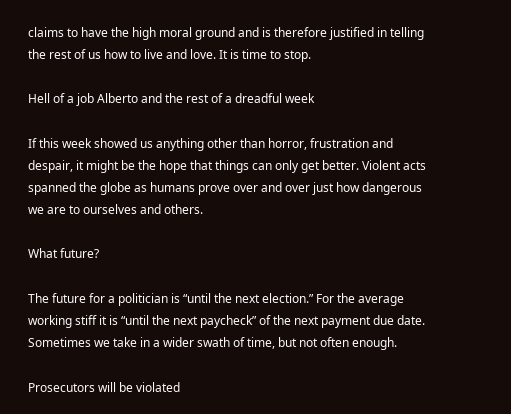claims to have the high moral ground and is therefore justified in telling the rest of us how to live and love. It is time to stop.

Hell of a job Alberto and the rest of a dreadful week

If this week showed us anything other than horror, frustration and despair, it might be the hope that things can only get better. Violent acts spanned the globe as humans prove over and over just how dangerous we are to ourselves and others.

What future?

The future for a politician is “until the next election.” For the average working stiff it is “until the next paycheck” of the next payment due date. Sometimes we take in a wider swath of time, but not often enough.

Prosecutors will be violated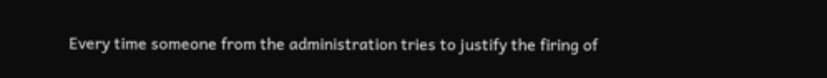Every time someone from the administration tries to justify the firing of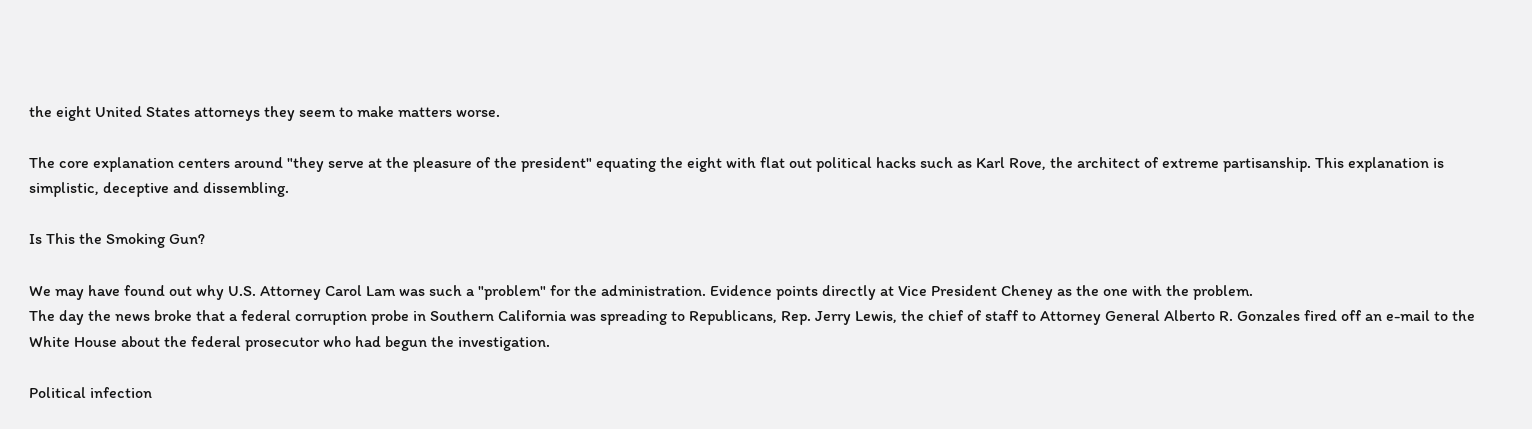the eight United States attorneys they seem to make matters worse.

The core explanation centers around "they serve at the pleasure of the president" equating the eight with flat out political hacks such as Karl Rove, the architect of extreme partisanship. This explanation is simplistic, deceptive and dissembling.

Is This the Smoking Gun?

We may have found out why U.S. Attorney Carol Lam was such a "problem" for the administration. Evidence points directly at Vice President Cheney as the one with the problem.
The day the news broke that a federal corruption probe in Southern California was spreading to Republicans, Rep. Jerry Lewis, the chief of staff to Attorney General Alberto R. Gonzales fired off an e-mail to the White House about the federal prosecutor who had begun the investigation.

Political infection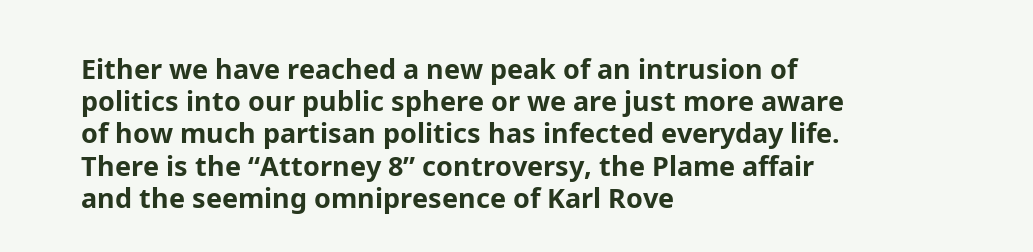Either we have reached a new peak of an intrusion of politics into our public sphere or we are just more aware of how much partisan politics has infected everyday life. There is the “Attorney 8” controversy, the Plame affair and the seeming omnipresence of Karl Rove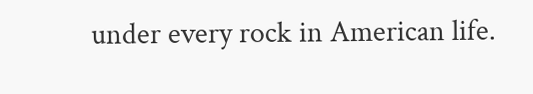under every rock in American life.